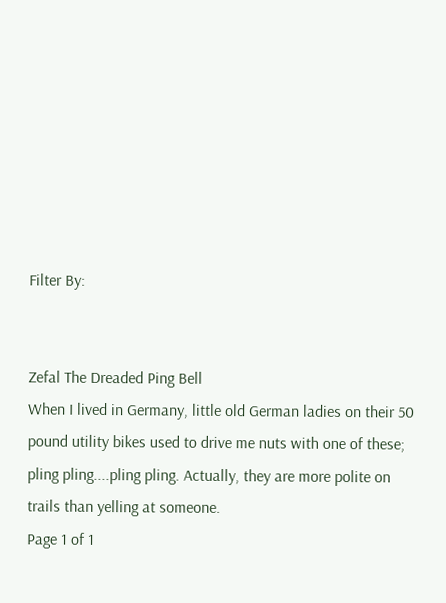Filter By:


Zefal The Dreaded Ping Bell
When I lived in Germany, little old German ladies on their 50 pound utility bikes used to drive me nuts with one of these; pling pling....pling pling. Actually, they are more polite on trails than yelling at someone.
Page 1 of 1